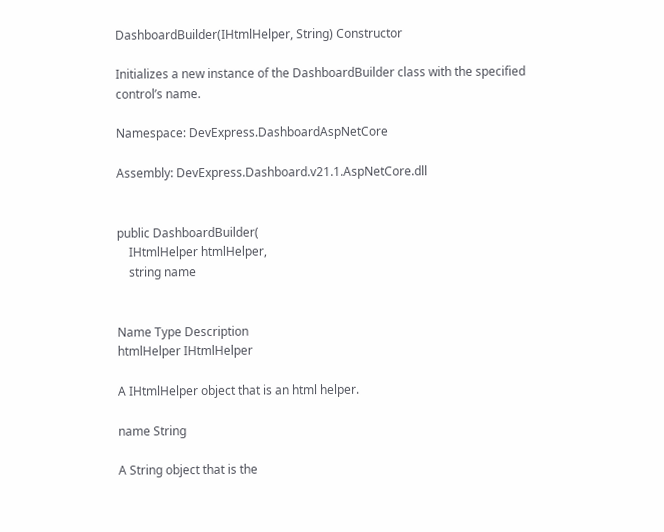DashboardBuilder(IHtmlHelper, String) Constructor

Initializes a new instance of the DashboardBuilder class with the specified control’s name.

Namespace: DevExpress.DashboardAspNetCore

Assembly: DevExpress.Dashboard.v21.1.AspNetCore.dll


public DashboardBuilder(
    IHtmlHelper htmlHelper,
    string name


Name Type Description
htmlHelper IHtmlHelper

A IHtmlHelper object that is an html helper.

name String

A String object that is the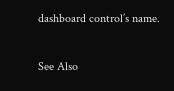dashboard control’s name.

See Also